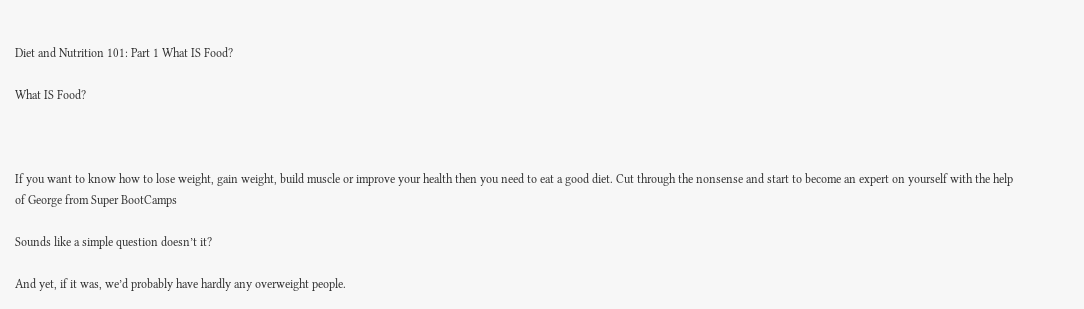Diet and Nutrition 101: Part 1 What IS Food?

What IS Food?



If you want to know how to lose weight, gain weight, build muscle or improve your health then you need to eat a good diet. Cut through the nonsense and start to become an expert on yourself with the help of George from Super BootCamps

Sounds like a simple question doesn’t it?

And yet, if it was, we’d probably have hardly any overweight people.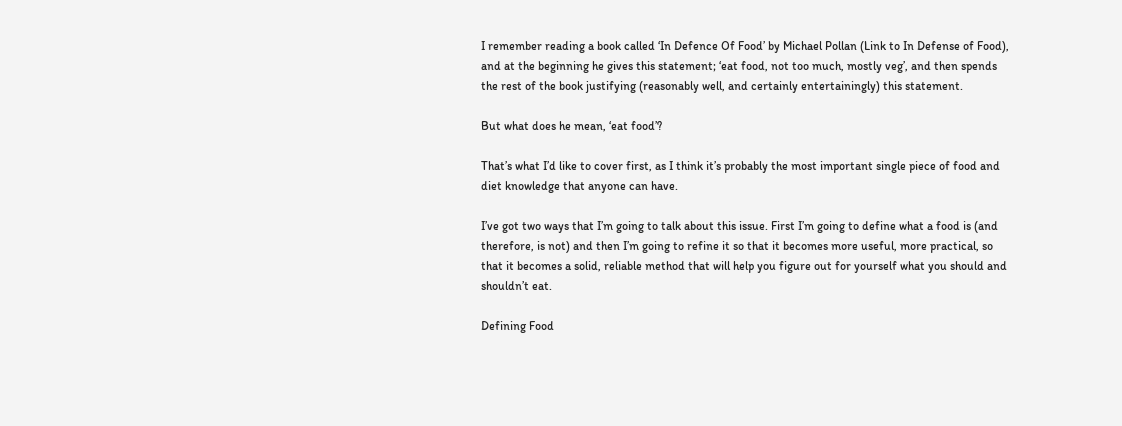I remember reading a book called ‘In Defence Of Food’ by Michael Pollan (Link to In Defense of Food), and at the beginning he gives this statement; ‘eat food, not too much, mostly veg’, and then spends the rest of the book justifying (reasonably well, and certainly entertainingly) this statement.

But what does he mean, ‘eat food’?

That’s what I’d like to cover first, as I think it’s probably the most important single piece of food and diet knowledge that anyone can have.

I’ve got two ways that I’m going to talk about this issue. First I’m going to define what a food is (and therefore, is not) and then I’m going to refine it so that it becomes more useful, more practical, so that it becomes a solid, reliable method that will help you figure out for yourself what you should and shouldn’t eat.

Defining Food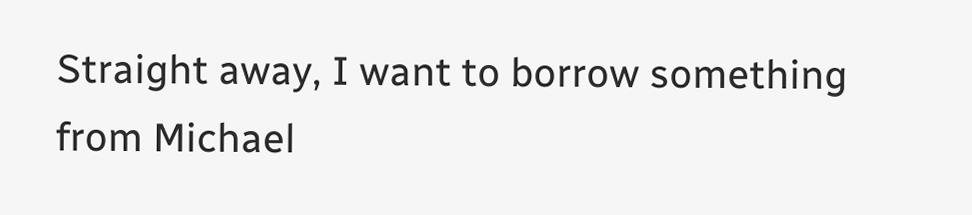Straight away, I want to borrow something from Michael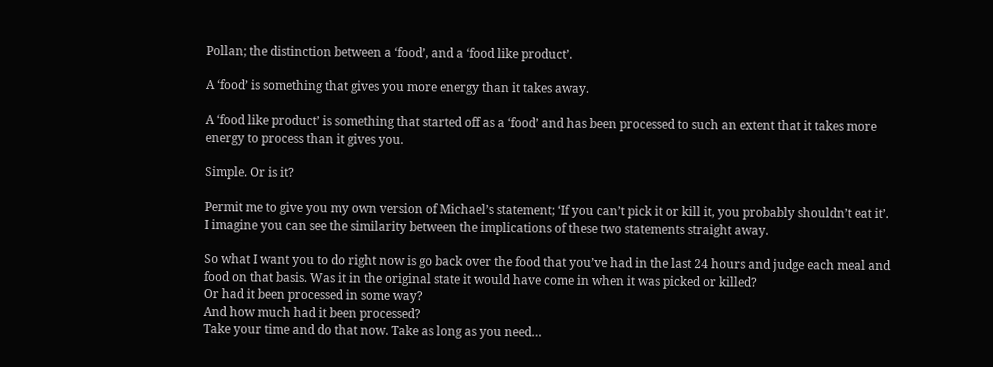Pollan; the distinction between a ‘food’, and a ‘food like product’.

A ‘food’ is something that gives you more energy than it takes away.

A ‘food like product’ is something that started off as a ‘food’ and has been processed to such an extent that it takes more energy to process than it gives you.

Simple. Or is it?

Permit me to give you my own version of Michael’s statement; ‘If you can’t pick it or kill it, you probably shouldn’t eat it’.
I imagine you can see the similarity between the implications of these two statements straight away.

So what I want you to do right now is go back over the food that you’ve had in the last 24 hours and judge each meal and food on that basis. Was it in the original state it would have come in when it was picked or killed?
Or had it been processed in some way?
And how much had it been processed?
Take your time and do that now. Take as long as you need…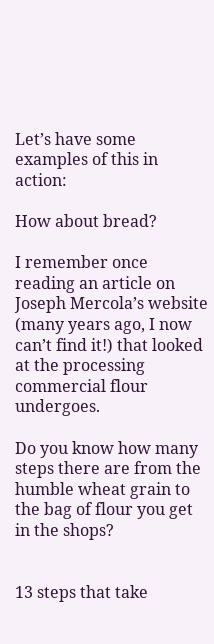Let’s have some examples of this in action:

How about bread?

I remember once reading an article on Joseph Mercola’s website (many years ago, I now can’t find it!) that looked at the processing commercial flour undergoes.

Do you know how many steps there are from the humble wheat grain to the bag of flour you get in the shops?


13 steps that take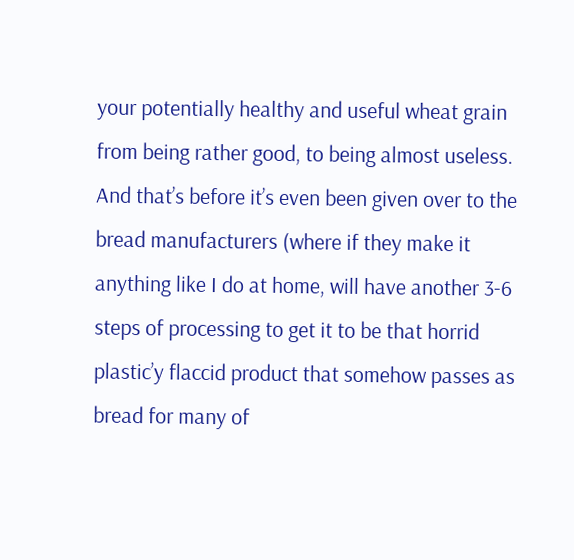your potentially healthy and useful wheat grain from being rather good, to being almost useless. And that’s before it’s even been given over to the bread manufacturers (where if they make it anything like I do at home, will have another 3-6 steps of processing to get it to be that horrid plastic’y flaccid product that somehow passes as bread for many of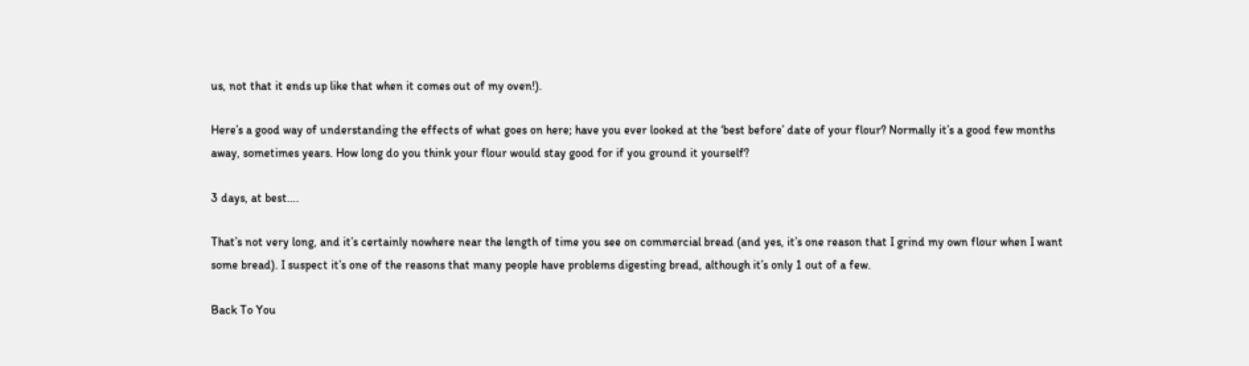us, not that it ends up like that when it comes out of my oven!).

Here’s a good way of understanding the effects of what goes on here; have you ever looked at the ‘best before’ date of your flour? Normally it’s a good few months away, sometimes years. How long do you think your flour would stay good for if you ground it yourself?

3 days, at best….

That’s not very long, and it’s certainly nowhere near the length of time you see on commercial bread (and yes, it’s one reason that I grind my own flour when I want some bread). I suspect it’s one of the reasons that many people have problems digesting bread, although it’s only 1 out of a few.

Back To You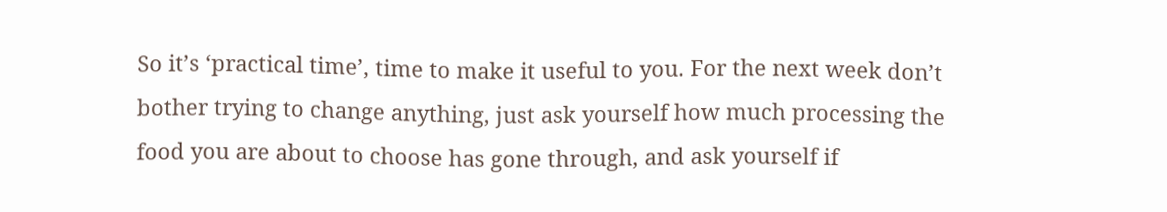So it’s ‘practical time’, time to make it useful to you. For the next week don’t bother trying to change anything, just ask yourself how much processing the food you are about to choose has gone through, and ask yourself if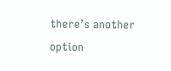there’s another option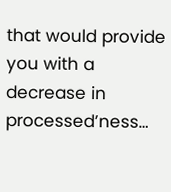that would provide you with a decrease in processed’ness…